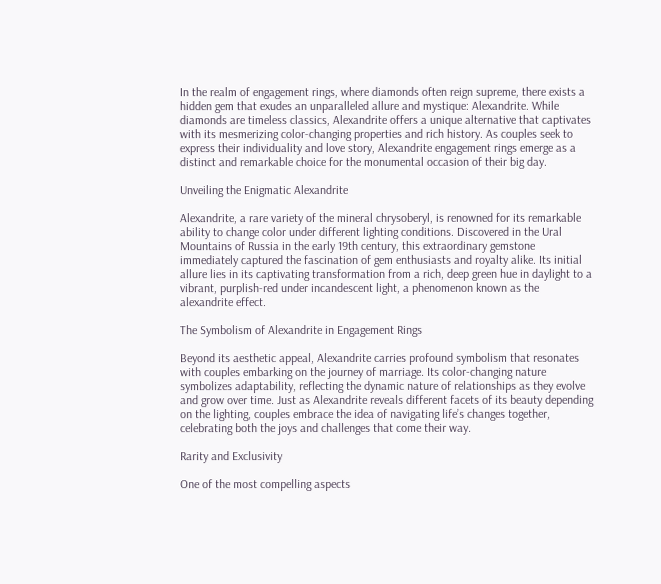In the realm of engagement rings, where diamonds often reign supreme, there exists a hidden gem that exudes an unparalleled allure and mystique: Alexandrite. While diamonds are timeless classics, Alexandrite offers a unique alternative that captivates with its mesmerizing color-changing properties and rich history. As couples seek to express their individuality and love story, Alexandrite engagement rings emerge as a distinct and remarkable choice for the monumental occasion of their big day.

Unveiling the Enigmatic Alexandrite

Alexandrite, a rare variety of the mineral chrysoberyl, is renowned for its remarkable ability to change color under different lighting conditions. Discovered in the Ural Mountains of Russia in the early 19th century, this extraordinary gemstone immediately captured the fascination of gem enthusiasts and royalty alike. Its initial allure lies in its captivating transformation from a rich, deep green hue in daylight to a vibrant, purplish-red under incandescent light, a phenomenon known as the alexandrite effect.

The Symbolism of Alexandrite in Engagement Rings

Beyond its aesthetic appeal, Alexandrite carries profound symbolism that resonates with couples embarking on the journey of marriage. Its color-changing nature symbolizes adaptability, reflecting the dynamic nature of relationships as they evolve and grow over time. Just as Alexandrite reveals different facets of its beauty depending on the lighting, couples embrace the idea of navigating life’s changes together, celebrating both the joys and challenges that come their way.

Rarity and Exclusivity

One of the most compelling aspects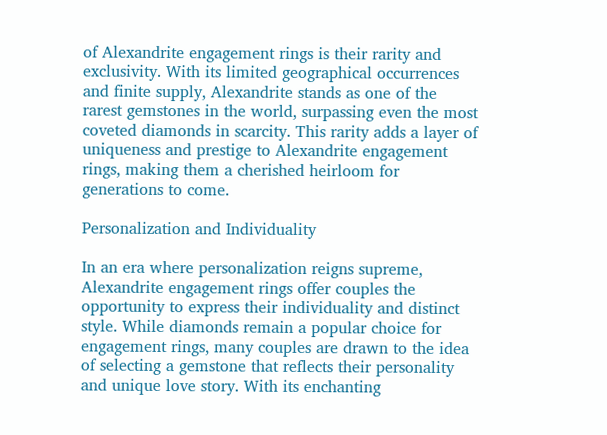of Alexandrite engagement rings is their rarity and exclusivity. With its limited geographical occurrences and finite supply, Alexandrite stands as one of the rarest gemstones in the world, surpassing even the most coveted diamonds in scarcity. This rarity adds a layer of uniqueness and prestige to Alexandrite engagement rings, making them a cherished heirloom for generations to come.

Personalization and Individuality

In an era where personalization reigns supreme, Alexandrite engagement rings offer couples the opportunity to express their individuality and distinct style. While diamonds remain a popular choice for engagement rings, many couples are drawn to the idea of selecting a gemstone that reflects their personality and unique love story. With its enchanting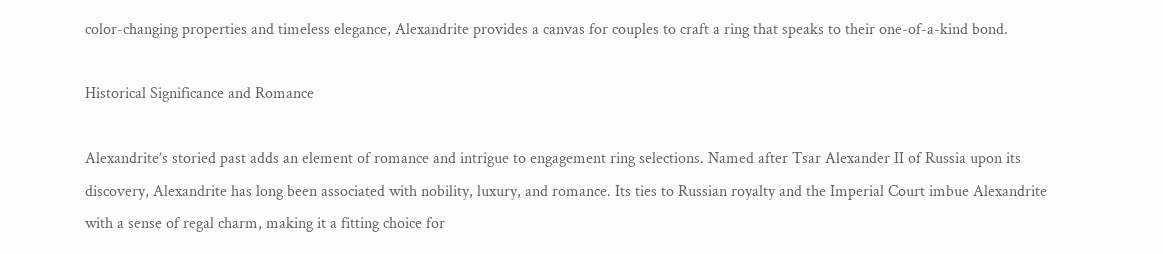color-changing properties and timeless elegance, Alexandrite provides a canvas for couples to craft a ring that speaks to their one-of-a-kind bond.

Historical Significance and Romance

Alexandrite’s storied past adds an element of romance and intrigue to engagement ring selections. Named after Tsar Alexander II of Russia upon its discovery, Alexandrite has long been associated with nobility, luxury, and romance. Its ties to Russian royalty and the Imperial Court imbue Alexandrite with a sense of regal charm, making it a fitting choice for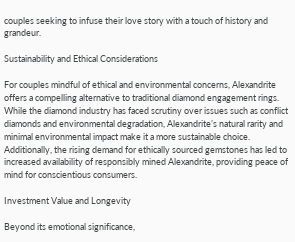couples seeking to infuse their love story with a touch of history and grandeur.

Sustainability and Ethical Considerations

For couples mindful of ethical and environmental concerns, Alexandrite offers a compelling alternative to traditional diamond engagement rings. While the diamond industry has faced scrutiny over issues such as conflict diamonds and environmental degradation, Alexandrite’s natural rarity and minimal environmental impact make it a more sustainable choice. Additionally, the rising demand for ethically sourced gemstones has led to increased availability of responsibly mined Alexandrite, providing peace of mind for conscientious consumers.

Investment Value and Longevity

Beyond its emotional significance,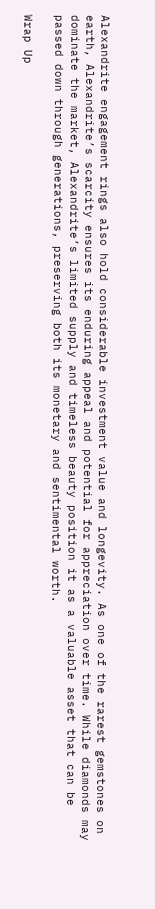Alexandrite engagement rings also hold considerable investment value and longevity. As one of the rarest gemstones on earth, Alexandrite’s scarcity ensures its enduring appeal and potential for appreciation over time. While diamonds may dominate the market, Alexandrite’s limited supply and timeless beauty position it as a valuable asset that can be passed down through generations, preserving both its monetary and sentimental worth.

Wrap Up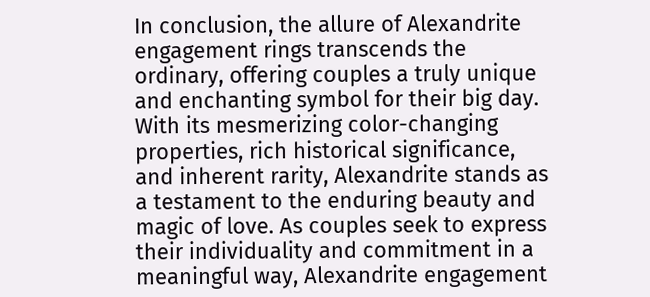In conclusion, the allure of Alexandrite engagement rings transcends the ordinary, offering couples a truly unique and enchanting symbol for their big day. With its mesmerizing color-changing properties, rich historical significance, and inherent rarity, Alexandrite stands as a testament to the enduring beauty and magic of love. As couples seek to express their individuality and commitment in a meaningful way, Alexandrite engagement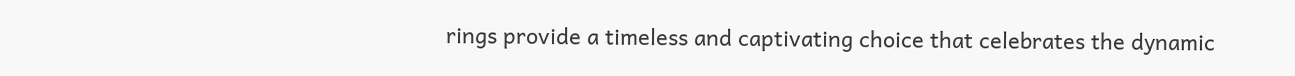rings provide a timeless and captivating choice that celebrates the dynamic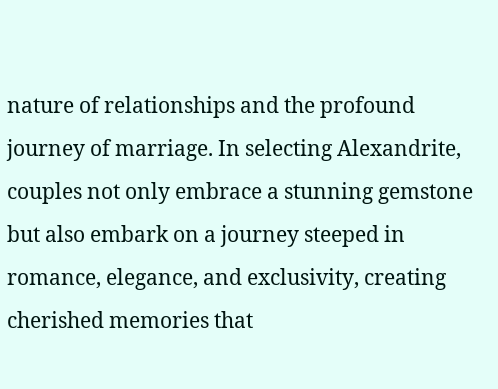nature of relationships and the profound journey of marriage. In selecting Alexandrite, couples not only embrace a stunning gemstone but also embark on a journey steeped in romance, elegance, and exclusivity, creating cherished memories that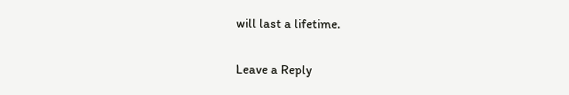will last a lifetime.

Leave a Reply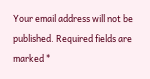Your email address will not be published. Required fields are marked *